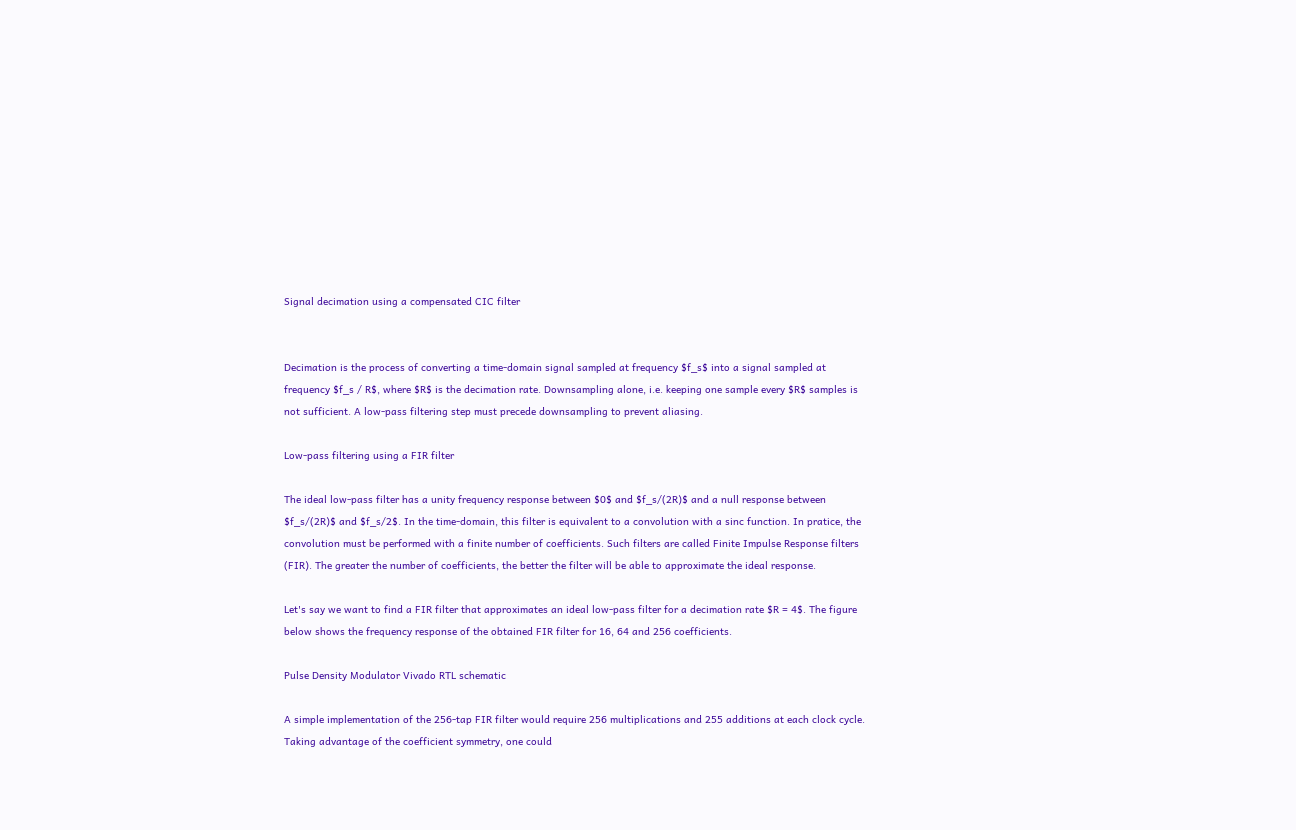Signal decimation using a compensated CIC filter


Decimation is the process of converting a time-domain signal sampled at frequency $f_s$ into a signal sampled at frequency $f_s / R$, where $R$ is the decimation rate. Downsampling alone, i.e. keeping one sample every $R$ samples is not sufficient. A low-pass filtering step must precede downsampling to prevent aliasing.

Low-pass filtering using a FIR filter

The ideal low-pass filter has a unity frequency response between $0$ and $f_s/(2R)$ and a null response between $f_s/(2R)$ and $f_s/2$. In the time-domain, this filter is equivalent to a convolution with a sinc function. In pratice, the convolution must be performed with a finite number of coefficients. Such filters are called Finite Impulse Response filters (FIR). The greater the number of coefficients, the better the filter will be able to approximate the ideal response.

Let's say we want to find a FIR filter that approximates an ideal low-pass filter for a decimation rate $R = 4$. The figure below shows the frequency response of the obtained FIR filter for 16, 64 and 256 coefficients.

Pulse Density Modulator Vivado RTL schematic

A simple implementation of the 256-tap FIR filter would require 256 multiplications and 255 additions at each clock cycle. Taking advantage of the coefficient symmetry, one could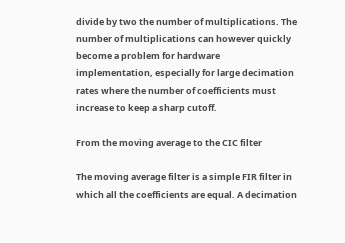divide by two the number of multiplications. The number of multiplications can however quickly become a problem for hardware implementation, especially for large decimation rates where the number of coefficients must increase to keep a sharp cutoff.

From the moving average to the CIC filter

The moving average filter is a simple FIR filter in which all the coefficients are equal. A decimation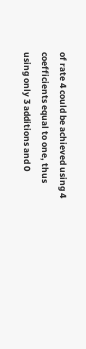of rate 4 could be achieved using 4 coefficients equal to one, thus using only 3 additions and 0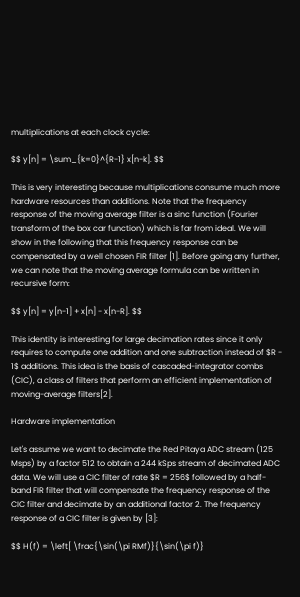multiplications at each clock cycle:

$$ y[n] = \sum_{k=0}^{R-1} x[n-k]. $$

This is very interesting because multiplications consume much more hardware resources than additions. Note that the frequency response of the moving average filter is a sinc function (Fourier transform of the box car function) which is far from ideal. We will show in the following that this frequency response can be compensated by a well chosen FIR filter [1]. Before going any further, we can note that the moving average formula can be written in recursive form:

$$ y[n] = y[n-1] + x[n] - x[n-R]. $$

This identity is interesting for large decimation rates since it only requires to compute one addition and one subtraction instead of $R - 1$ additions. This idea is the basis of cascaded-integrator combs (CIC), a class of filters that perform an efficient implementation of moving-average filters[2].

Hardware implementation

Let's assume we want to decimate the Red Pitaya ADC stream (125 Msps) by a factor 512 to obtain a 244 kSps stream of decimated ADC data. We will use a CIC filter of rate $R = 256$ followed by a half-band FIR filter that will compensate the frequency response of the CIC filter and decimate by an additional factor 2. The frequency response of a CIC filter is given by [3]:

$$ H(f) = \left[ \frac{\sin(\pi RMf)}{\sin(\pi f)}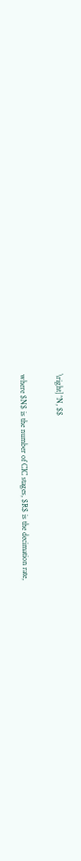\right]^N, $$

where $N$ is the number of CIC stages, $R$ is the decimation rate,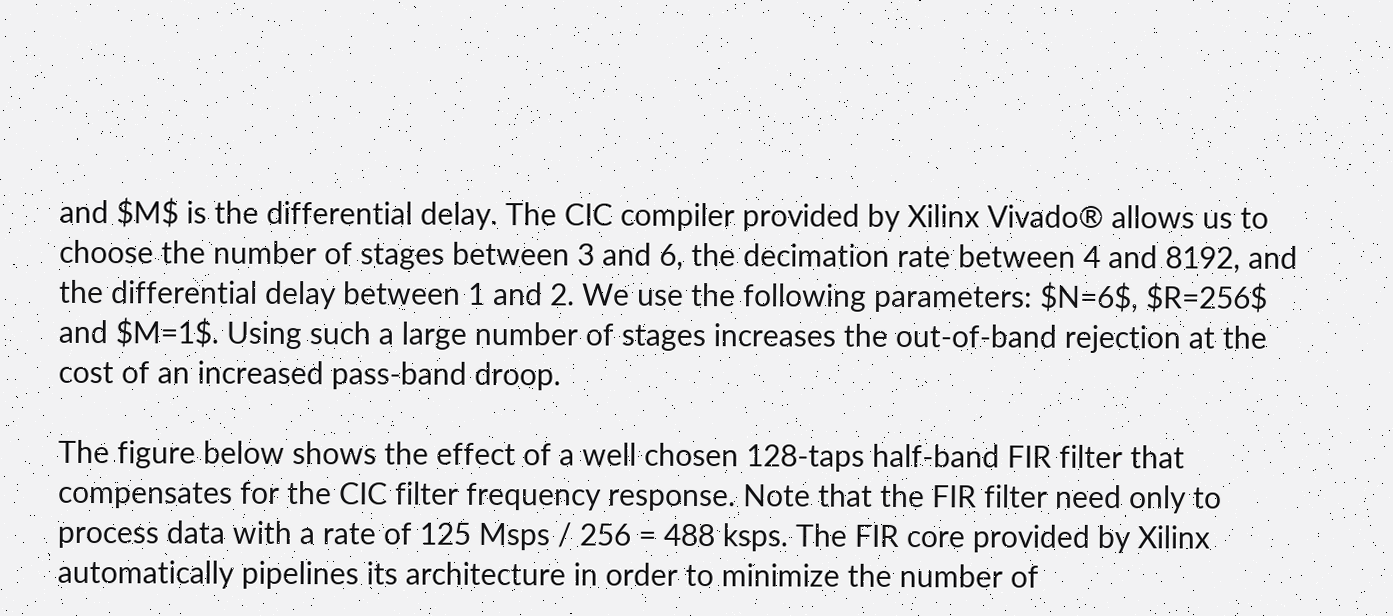and $M$ is the differential delay. The CIC compiler provided by Xilinx Vivado® allows us to choose the number of stages between 3 and 6, the decimation rate between 4 and 8192, and the differential delay between 1 and 2. We use the following parameters: $N=6$, $R=256$ and $M=1$. Using such a large number of stages increases the out-of-band rejection at the cost of an increased pass-band droop.

The figure below shows the effect of a well chosen 128-taps half-band FIR filter that compensates for the CIC filter frequency response. Note that the FIR filter need only to process data with a rate of 125 Msps / 256 = 488 ksps. The FIR core provided by Xilinx automatically pipelines its architecture in order to minimize the number of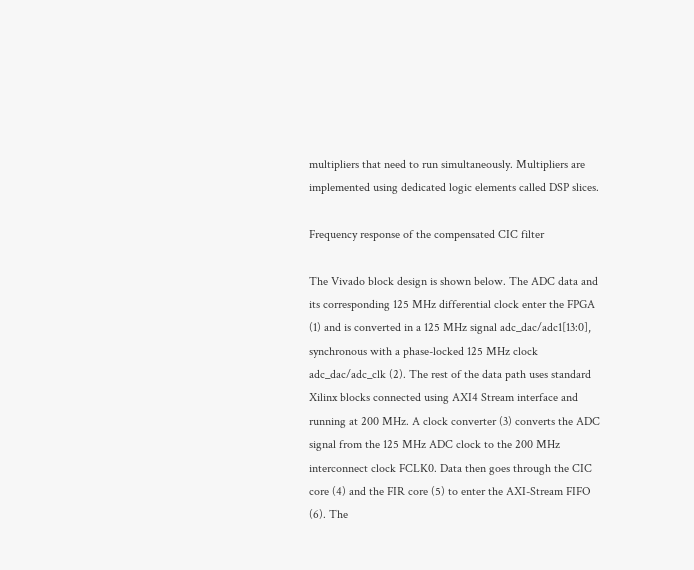multipliers that need to run simultaneously. Multipliers are implemented using dedicated logic elements called DSP slices.

Frequency response of the compensated CIC filter

The Vivado block design is shown below. The ADC data and its corresponding 125 MHz differential clock enter the FPGA (1) and is converted in a 125 MHz signal adc_dac/adc1[13:0], synchronous with a phase-locked 125 MHz clock adc_dac/adc_clk (2). The rest of the data path uses standard Xilinx blocks connected using AXI4 Stream interface and running at 200 MHz. A clock converter (3) converts the ADC signal from the 125 MHz ADC clock to the 200 MHz interconnect clock FCLK0. Data then goes through the CIC core (4) and the FIR core (5) to enter the AXI-Stream FIFO (6). The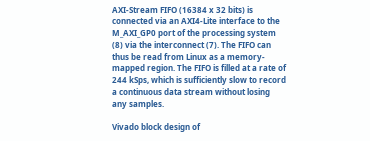AXI-Stream FIFO (16384 x 32 bits) is connected via an AXI4-Lite interface to the M_AXI_GP0 port of the processing system (8) via the interconnect (7). The FIFO can thus be read from Linux as a memory-mapped region. The FIFO is filled at a rate of 244 kSps, which is sufficiently slow to record a continuous data stream without losing any samples.

Vivado block design of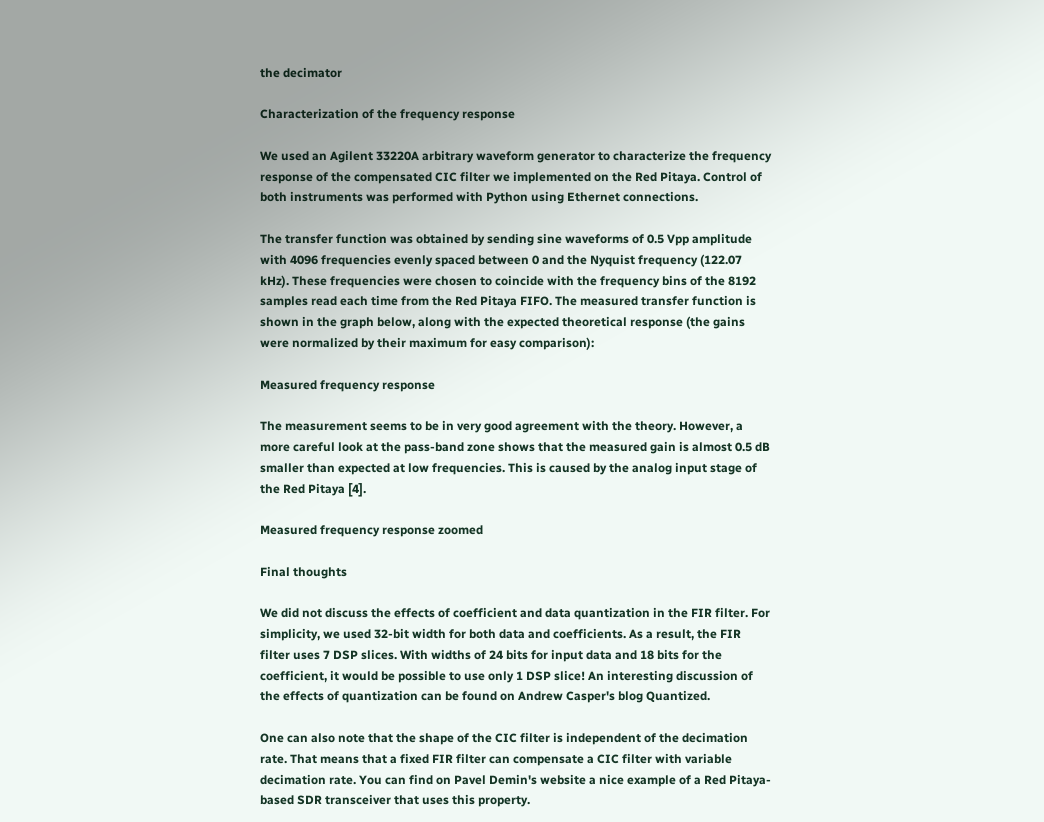the decimator

Characterization of the frequency response

We used an Agilent 33220A arbitrary waveform generator to characterize the frequency response of the compensated CIC filter we implemented on the Red Pitaya. Control of both instruments was performed with Python using Ethernet connections.

The transfer function was obtained by sending sine waveforms of 0.5 Vpp amplitude with 4096 frequencies evenly spaced between 0 and the Nyquist frequency (122.07 kHz). These frequencies were chosen to coincide with the frequency bins of the 8192 samples read each time from the Red Pitaya FIFO. The measured transfer function is shown in the graph below, along with the expected theoretical response (the gains were normalized by their maximum for easy comparison):

Measured frequency response

The measurement seems to be in very good agreement with the theory. However, a more careful look at the pass-band zone shows that the measured gain is almost 0.5 dB smaller than expected at low frequencies. This is caused by the analog input stage of the Red Pitaya [4].

Measured frequency response zoomed

Final thoughts

We did not discuss the effects of coefficient and data quantization in the FIR filter. For simplicity, we used 32-bit width for both data and coefficients. As a result, the FIR filter uses 7 DSP slices. With widths of 24 bits for input data and 18 bits for the coefficient, it would be possible to use only 1 DSP slice! An interesting discussion of the effects of quantization can be found on Andrew Casper's blog Quantized.

One can also note that the shape of the CIC filter is independent of the decimation rate. That means that a fixed FIR filter can compensate a CIC filter with variable decimation rate. You can find on Pavel Demin's website a nice example of a Red Pitaya-based SDR transceiver that uses this property.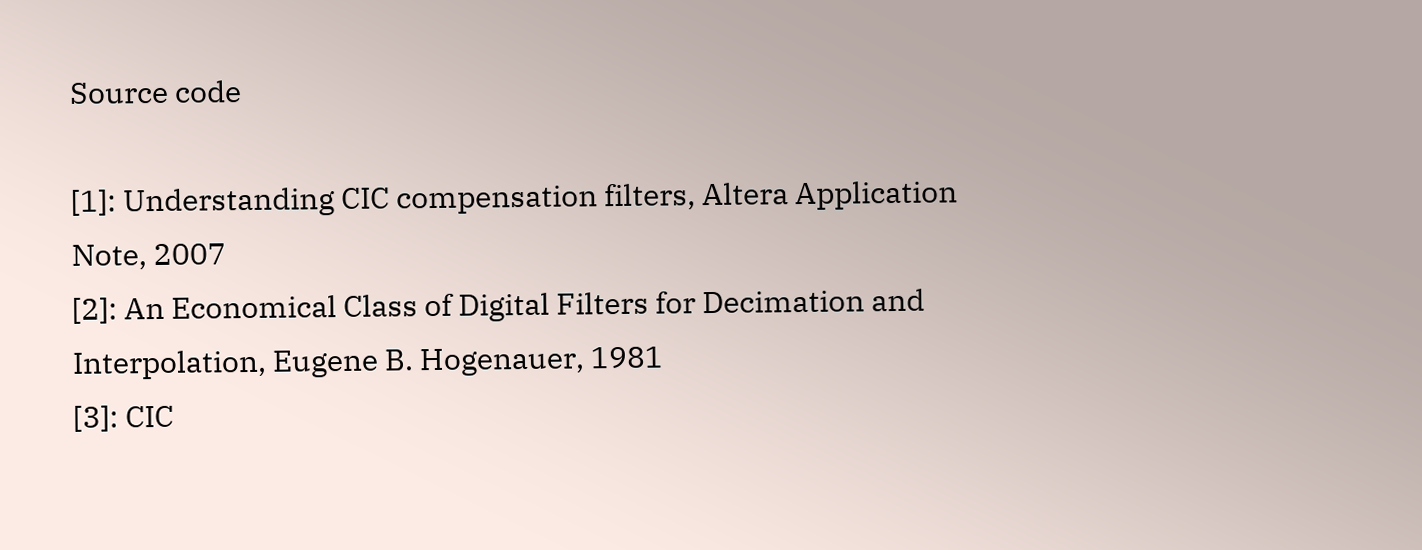Source code

[1]: Understanding CIC compensation filters, Altera Application Note, 2007
[2]: An Economical Class of Digital Filters for Decimation and Interpolation, Eugene B. Hogenauer, 1981
[3]: CIC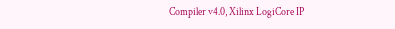Compiler v4.0, Xilinx LogiCore IP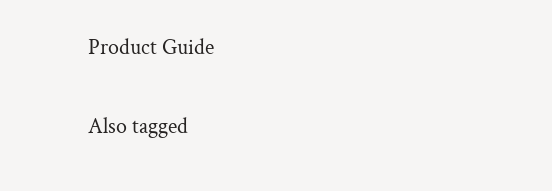Product Guide

Also tagged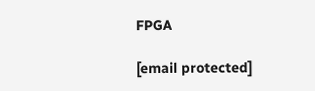FPGA

[email protected]